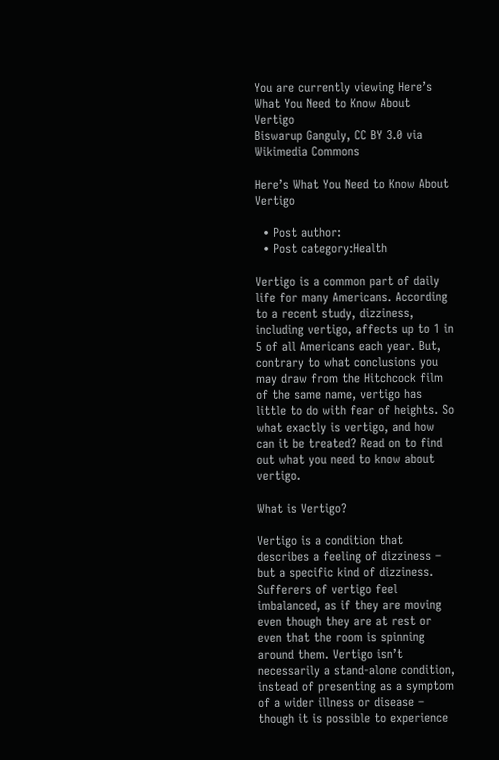You are currently viewing Here’s What You Need to Know About Vertigo
Biswarup Ganguly, CC BY 3.0 via Wikimedia Commons

Here’s What You Need to Know About Vertigo

  • Post author:
  • Post category:Health

Vertigo is a common part of daily life for many Americans. According to a recent study, dizziness, including vertigo, affects up to 1 in 5 of all Americans each year. But, contrary to what conclusions you may draw from the Hitchcock film of the same name, vertigo has little to do with fear of heights. So what exactly is vertigo, and how can it be treated? Read on to find out what you need to know about vertigo.

What is Vertigo?

Vertigo is a condition that describes a feeling of dizziness – but a specific kind of dizziness. Sufferers of vertigo feel imbalanced, as if they are moving even though they are at rest or even that the room is spinning around them. Vertigo isn’t necessarily a stand-alone condition, instead of presenting as a symptom of a wider illness or disease – though it is possible to experience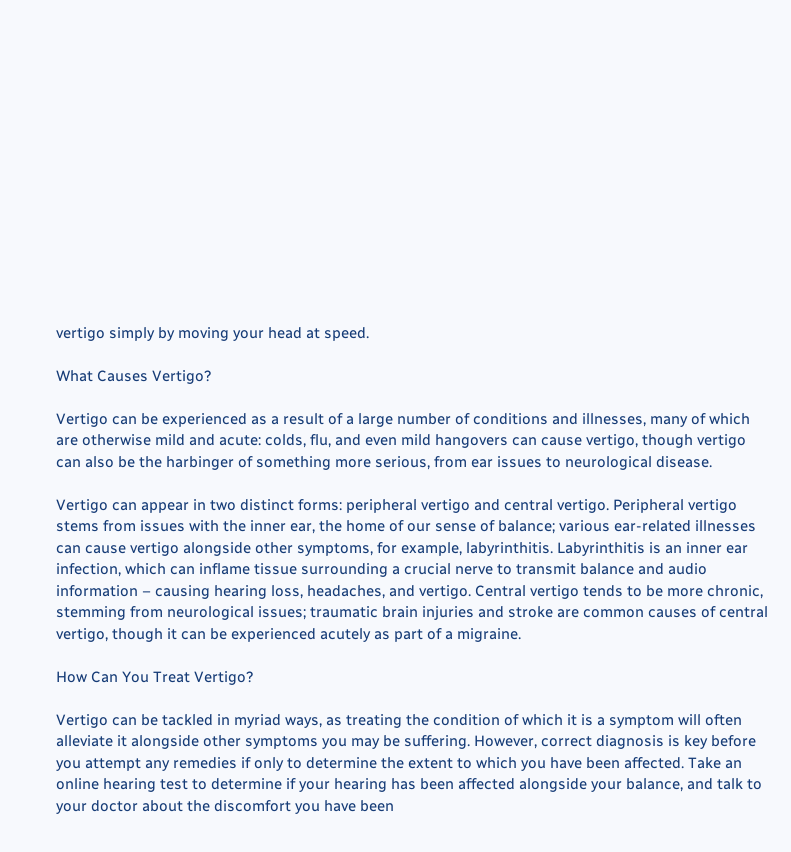vertigo simply by moving your head at speed.

What Causes Vertigo?

Vertigo can be experienced as a result of a large number of conditions and illnesses, many of which are otherwise mild and acute: colds, flu, and even mild hangovers can cause vertigo, though vertigo can also be the harbinger of something more serious, from ear issues to neurological disease.

Vertigo can appear in two distinct forms: peripheral vertigo and central vertigo. Peripheral vertigo stems from issues with the inner ear, the home of our sense of balance; various ear-related illnesses can cause vertigo alongside other symptoms, for example, labyrinthitis. Labyrinthitis is an inner ear infection, which can inflame tissue surrounding a crucial nerve to transmit balance and audio information – causing hearing loss, headaches, and vertigo. Central vertigo tends to be more chronic, stemming from neurological issues; traumatic brain injuries and stroke are common causes of central vertigo, though it can be experienced acutely as part of a migraine.

How Can You Treat Vertigo?

Vertigo can be tackled in myriad ways, as treating the condition of which it is a symptom will often alleviate it alongside other symptoms you may be suffering. However, correct diagnosis is key before you attempt any remedies if only to determine the extent to which you have been affected. Take an online hearing test to determine if your hearing has been affected alongside your balance, and talk to your doctor about the discomfort you have been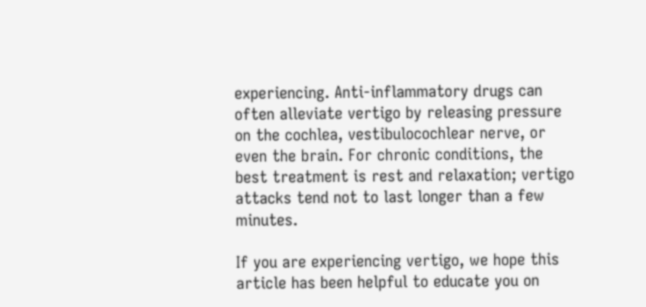experiencing. Anti-inflammatory drugs can often alleviate vertigo by releasing pressure on the cochlea, vestibulocochlear nerve, or even the brain. For chronic conditions, the best treatment is rest and relaxation; vertigo attacks tend not to last longer than a few minutes.

If you are experiencing vertigo, we hope this article has been helpful to educate you on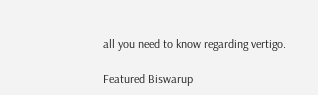all you need to know regarding vertigo.

Featured Biswarup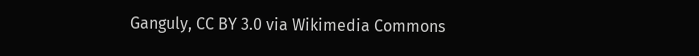Ganguly, CC BY 3.0 via Wikimedia Commons